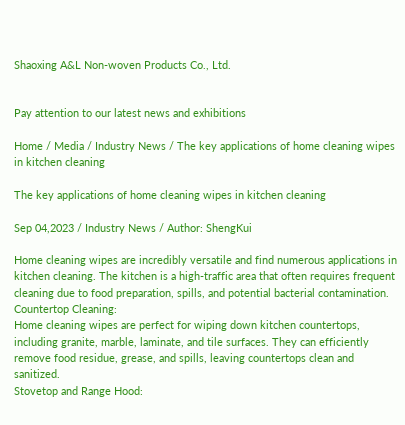Shaoxing A&L Non-woven Products Co., Ltd.


Pay attention to our latest news and exhibitions

Home / Media / Industry News / The key applications of home cleaning wipes in kitchen cleaning

The key applications of home cleaning wipes in kitchen cleaning

Sep 04,2023 / Industry News / Author: ShengKui

Home cleaning wipes are incredibly versatile and find numerous applications in kitchen cleaning. The kitchen is a high-traffic area that often requires frequent cleaning due to food preparation, spills, and potential bacterial contamination.
Countertop Cleaning:
Home cleaning wipes are perfect for wiping down kitchen countertops, including granite, marble, laminate, and tile surfaces. They can efficiently remove food residue, grease, and spills, leaving countertops clean and sanitized.
Stovetop and Range Hood: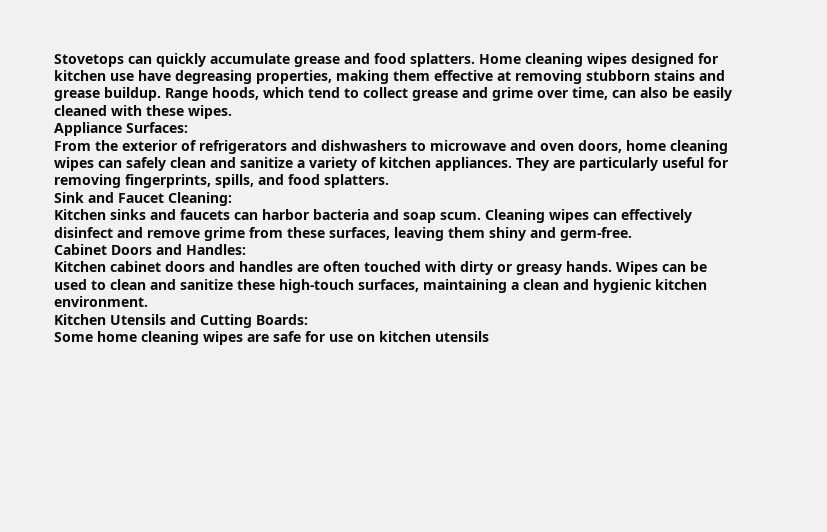Stovetops can quickly accumulate grease and food splatters. Home cleaning wipes designed for kitchen use have degreasing properties, making them effective at removing stubborn stains and grease buildup. Range hoods, which tend to collect grease and grime over time, can also be easily cleaned with these wipes.
Appliance Surfaces:
From the exterior of refrigerators and dishwashers to microwave and oven doors, home cleaning wipes can safely clean and sanitize a variety of kitchen appliances. They are particularly useful for removing fingerprints, spills, and food splatters.
Sink and Faucet Cleaning:
Kitchen sinks and faucets can harbor bacteria and soap scum. Cleaning wipes can effectively disinfect and remove grime from these surfaces, leaving them shiny and germ-free.
Cabinet Doors and Handles:
Kitchen cabinet doors and handles are often touched with dirty or greasy hands. Wipes can be used to clean and sanitize these high-touch surfaces, maintaining a clean and hygienic kitchen environment.
Kitchen Utensils and Cutting Boards:
Some home cleaning wipes are safe for use on kitchen utensils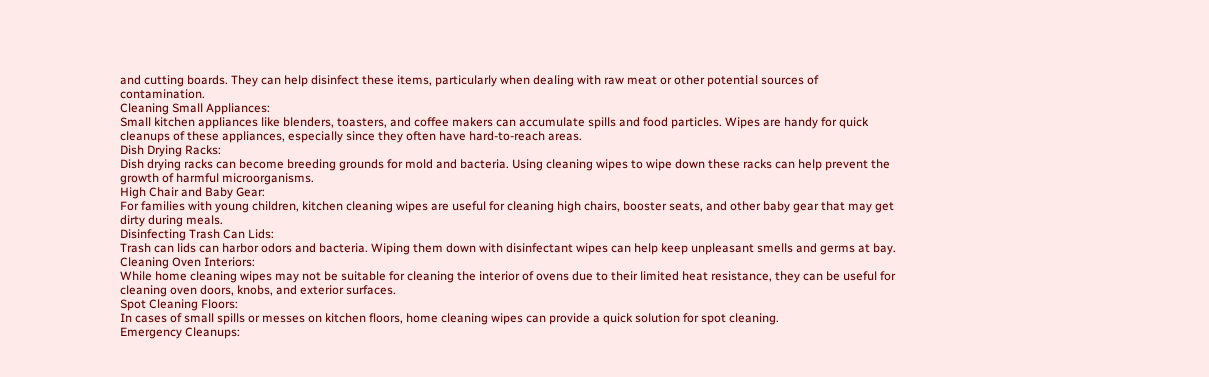and cutting boards. They can help disinfect these items, particularly when dealing with raw meat or other potential sources of contamination.
Cleaning Small Appliances:
Small kitchen appliances like blenders, toasters, and coffee makers can accumulate spills and food particles. Wipes are handy for quick cleanups of these appliances, especially since they often have hard-to-reach areas.
Dish Drying Racks:
Dish drying racks can become breeding grounds for mold and bacteria. Using cleaning wipes to wipe down these racks can help prevent the growth of harmful microorganisms.
High Chair and Baby Gear:
For families with young children, kitchen cleaning wipes are useful for cleaning high chairs, booster seats, and other baby gear that may get dirty during meals.
Disinfecting Trash Can Lids:
Trash can lids can harbor odors and bacteria. Wiping them down with disinfectant wipes can help keep unpleasant smells and germs at bay.
Cleaning Oven Interiors:
While home cleaning wipes may not be suitable for cleaning the interior of ovens due to their limited heat resistance, they can be useful for cleaning oven doors, knobs, and exterior surfaces.
Spot Cleaning Floors:
In cases of small spills or messes on kitchen floors, home cleaning wipes can provide a quick solution for spot cleaning.
Emergency Cleanups: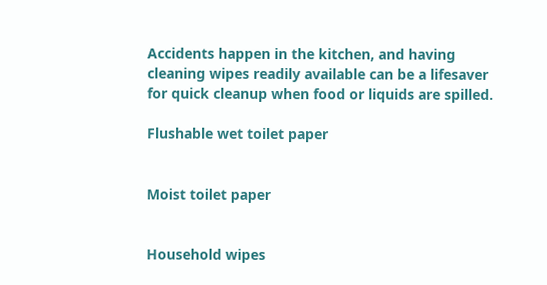Accidents happen in the kitchen, and having cleaning wipes readily available can be a lifesaver for quick cleanup when food or liquids are spilled.

Flushable wet toilet paper


Moist toilet paper


Household wipes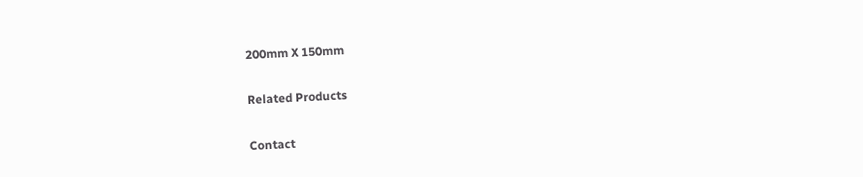200mm X 150mm

Related Products

Contact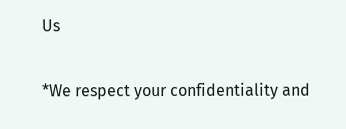Us

*We respect your confidentiality and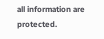all information are protected.